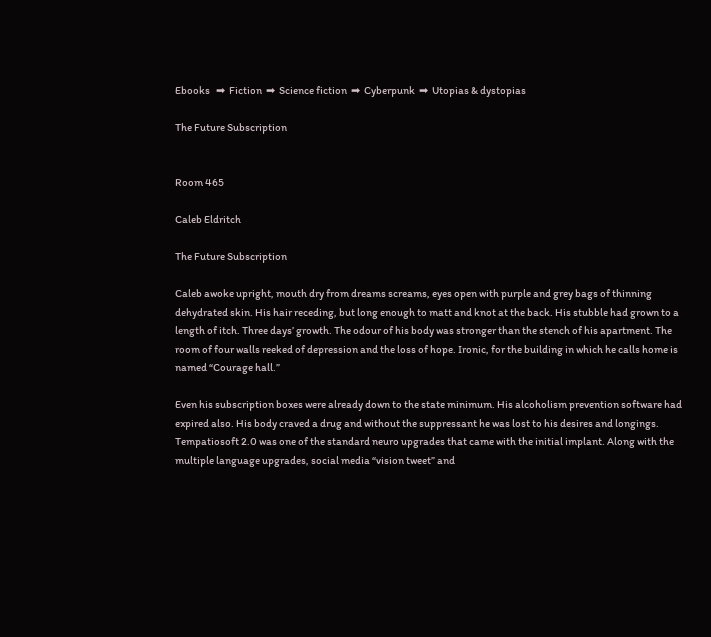Ebooks   ➡  Fiction  ➡  Science fiction  ➡  Cyberpunk  ➡  Utopias & dystopias

The Future Subscription


Room 465

Caleb Eldritch

The Future Subscription

Caleb awoke upright, mouth dry from dreams screams, eyes open with purple and grey bags of thinning dehydrated skin. His hair receding, but long enough to matt and knot at the back. His stubble had grown to a length of itch. Three days’ growth. The odour of his body was stronger than the stench of his apartment. The room of four walls reeked of depression and the loss of hope. Ironic, for the building in which he calls home is named “Courage hall.”

Even his subscription boxes were already down to the state minimum. His alcoholism prevention software had expired also. His body craved a drug and without the suppressant he was lost to his desires and longings. Tempatiosoft 2.0 was one of the standard neuro upgrades that came with the initial implant. Along with the multiple language upgrades, social media “vision tweet” and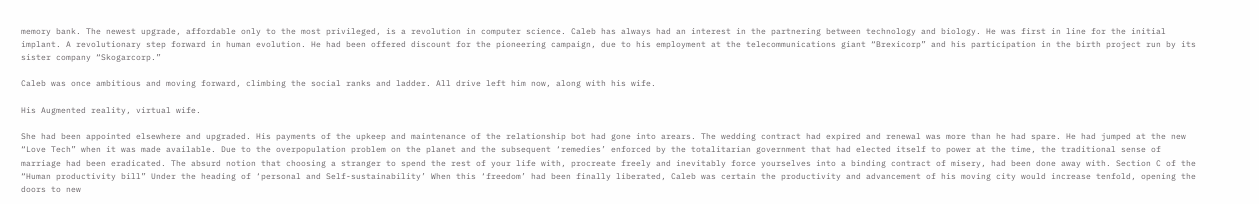memory bank. The newest upgrade, affordable only to the most privileged, is a revolution in computer science. Caleb has always had an interest in the partnering between technology and biology. He was first in line for the initial implant. A revolutionary step forward in human evolution. He had been offered discount for the pioneering campaign, due to his employment at the telecommunications giant “Brexicorp” and his participation in the birth project run by its sister company “Skogarcorp.”

Caleb was once ambitious and moving forward, climbing the social ranks and ladder. All drive left him now, along with his wife.

His Augmented reality, virtual wife.

She had been appointed elsewhere and upgraded. His payments of the upkeep and maintenance of the relationship bot had gone into arears. The wedding contract had expired and renewal was more than he had spare. He had jumped at the new “Love Tech” when it was made available. Due to the overpopulation problem on the planet and the subsequent ‘remedies’ enforced by the totalitarian government that had elected itself to power at the time, the traditional sense of marriage had been eradicated. The absurd notion that choosing a stranger to spend the rest of your life with, procreate freely and inevitably force yourselves into a binding contract of misery, had been done away with. Section C of the “Human productivity bill” Under the heading of ‘personal and Self-sustainability’ When this ‘freedom’ had been finally liberated, Caleb was certain the productivity and advancement of his moving city would increase tenfold, opening the doors to new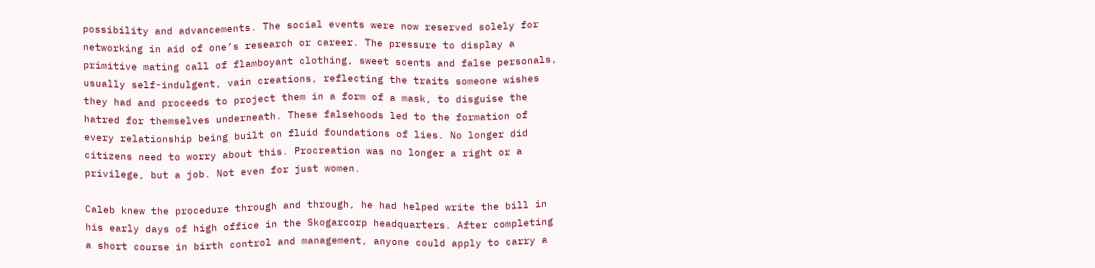possibility and advancements. The social events were now reserved solely for networking in aid of one’s research or career. The pressure to display a primitive mating call of flamboyant clothing, sweet scents and false personals, usually self-indulgent, vain creations, reflecting the traits someone wishes they had and proceeds to project them in a form of a mask, to disguise the hatred for themselves underneath. These falsehoods led to the formation of every relationship being built on fluid foundations of lies. No longer did citizens need to worry about this. Procreation was no longer a right or a privilege, but a job. Not even for just women.

Caleb knew the procedure through and through, he had helped write the bill in his early days of high office in the Skogarcorp headquarters. After completing a short course in birth control and management, anyone could apply to carry a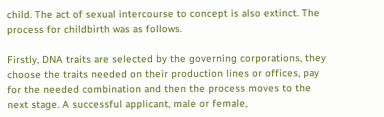child. The act of sexual intercourse to concept is also extinct. The process for childbirth was as follows.

Firstly, DNA traits are selected by the governing corporations, they choose the traits needed on their production lines or offices, pay for the needed combination and then the process moves to the next stage. A successful applicant, male or female,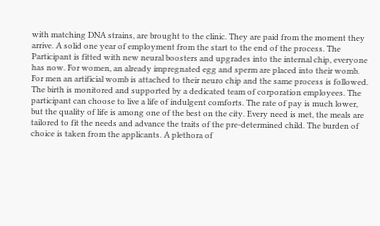with matching DNA strains, are brought to the clinic. They are paid from the moment they arrive. A solid one year of employment from the start to the end of the process. The Participant is fitted with new neural boosters and upgrades into the internal chip, everyone has now. For women, an already impregnated egg and sperm are placed into their womb. For men an artificial womb is attached to their neuro chip and the same process is followed. The birth is monitored and supported by a dedicated team of corporation employees. The participant can choose to live a life of indulgent comforts. The rate of pay is much lower, but the quality of life is among one of the best on the city. Every need is met, the meals are tailored to fit the needs and advance the traits of the pre-determined child. The burden of choice is taken from the applicants. A plethora of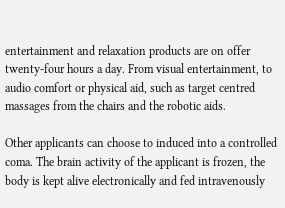entertainment and relaxation products are on offer twenty-four hours a day. From visual entertainment, to audio comfort or physical aid, such as target centred massages from the chairs and the robotic aids.

Other applicants can choose to induced into a controlled coma. The brain activity of the applicant is frozen, the body is kept alive electronically and fed intravenously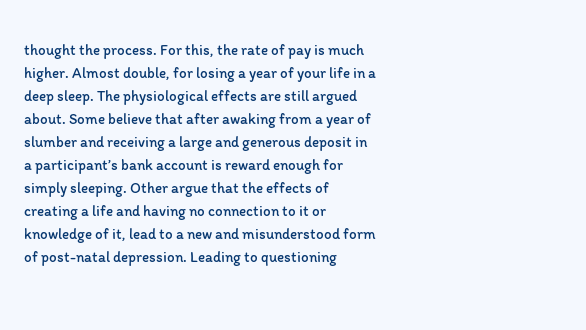thought the process. For this, the rate of pay is much higher. Almost double, for losing a year of your life in a deep sleep. The physiological effects are still argued about. Some believe that after awaking from a year of slumber and receiving a large and generous deposit in a participant’s bank account is reward enough for simply sleeping. Other argue that the effects of creating a life and having no connection to it or knowledge of it, lead to a new and misunderstood form of post-natal depression. Leading to questioning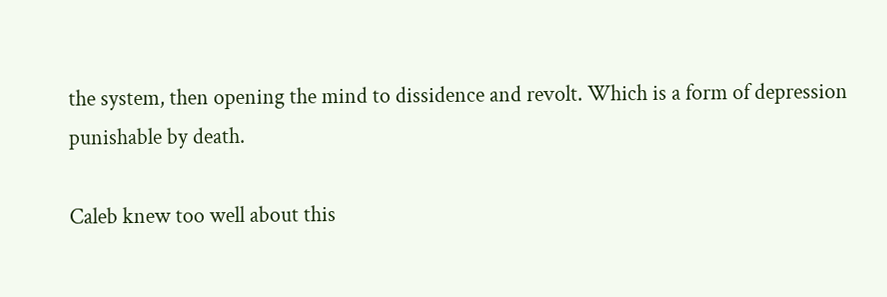the system, then opening the mind to dissidence and revolt. Which is a form of depression punishable by death.

Caleb knew too well about this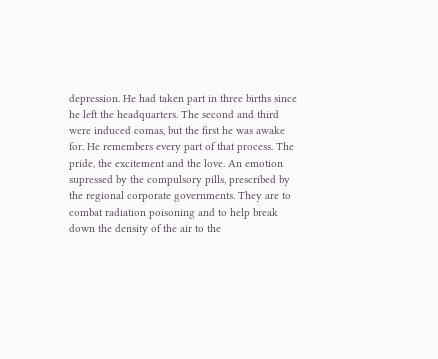depression. He had taken part in three births since he left the headquarters. The second and third were induced comas, but the first he was awake for. He remembers every part of that process. The pride, the excitement and the love. An emotion supressed by the compulsory pills, prescribed by the regional corporate governments. They are to combat radiation poisoning and to help break down the density of the air to the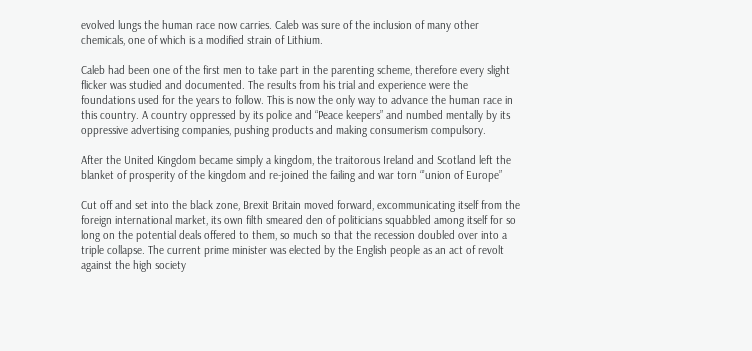evolved lungs the human race now carries. Caleb was sure of the inclusion of many other chemicals, one of which is a modified strain of Lithium.

Caleb had been one of the first men to take part in the parenting scheme, therefore every slight flicker was studied and documented. The results from his trial and experience were the foundations used for the years to follow. This is now the only way to advance the human race in this country. A country oppressed by its police and “Peace keepers” and numbed mentally by its oppressive advertising companies, pushing products and making consumerism compulsory.

After the United Kingdom became simply a kingdom, the traitorous Ireland and Scotland left the blanket of prosperity of the kingdom and re-joined the failing and war torn “’union of Europe”

Cut off and set into the black zone, Brexit Britain moved forward, excommunicating itself from the foreign international market, its own filth smeared den of politicians squabbled among itself for so long on the potential deals offered to them, so much so that the recession doubled over into a triple collapse. The current prime minister was elected by the English people as an act of revolt against the high society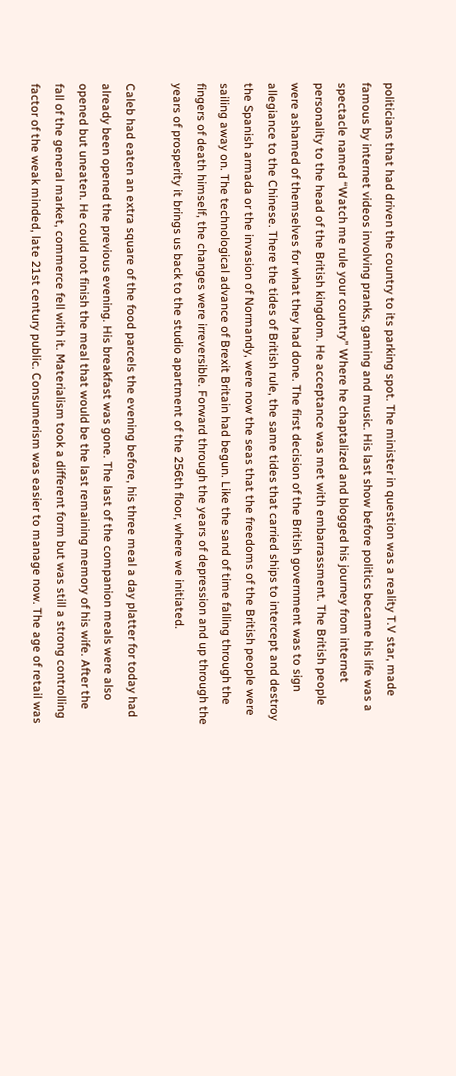politicians that had driven the country to its parking spot. The minister in question was a reality T.V star, made famous by internet videos involving pranks, gaming and music. His last show before politics became his life was a spectacle named “Watch me rule your country” Where he chaptalized and blogged his journey from internet personality to the head of the British kingdom. He acceptance was met with embarrassment. The British people were ashamed of themselves for what they had done. The first decision of the British government was to sign allegiance to the Chinese. There the tides of British rule, the same tides that carried ships to intercept and destroy the Spanish armada or the invasion of Normandy, were now the seas that the freedoms of the British people were sailing away on. The technological advance of Brexit Britain had begun. Like the sand of time falling through the fingers of death himself, the changes were irreversible. Forward through the years of depression and up through the years of prosperity it brings us back to the studio apartment of the 256th floor, where we initiated.

Caleb had eaten an extra square of the food parcels the evening before, his three meal a day platter for today had already been opened the previous evening. His breakfast was gone. The last of the companion meals were also opened but uneaten. He could not finish the meal that would be the last remaining memory of his wife. After the fall of the general market, commerce fell with it. Materialism took a different form but was still a strong controlling factor of the weak minded, late 21st century public. Consumerism was easier to manage now. The age of retail was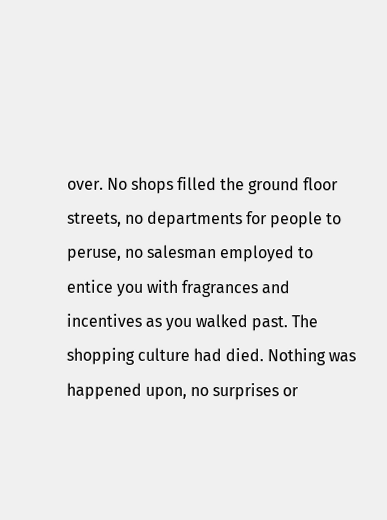over. No shops filled the ground floor streets, no departments for people to peruse, no salesman employed to entice you with fragrances and incentives as you walked past. The shopping culture had died. Nothing was happened upon, no surprises or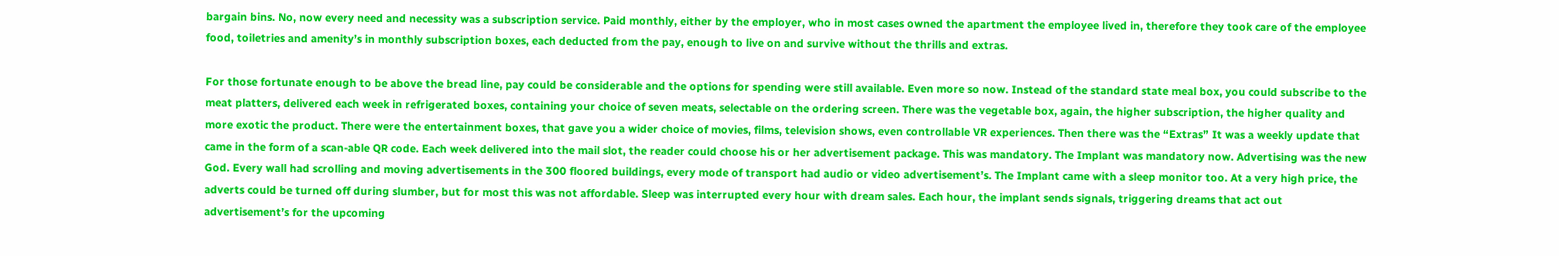bargain bins. No, now every need and necessity was a subscription service. Paid monthly, either by the employer, who in most cases owned the apartment the employee lived in, therefore they took care of the employee food, toiletries and amenity’s in monthly subscription boxes, each deducted from the pay, enough to live on and survive without the thrills and extras.

For those fortunate enough to be above the bread line, pay could be considerable and the options for spending were still available. Even more so now. Instead of the standard state meal box, you could subscribe to the meat platters, delivered each week in refrigerated boxes, containing your choice of seven meats, selectable on the ordering screen. There was the vegetable box, again, the higher subscription, the higher quality and more exotic the product. There were the entertainment boxes, that gave you a wider choice of movies, films, television shows, even controllable VR experiences. Then there was the “Extras” It was a weekly update that came in the form of a scan-able QR code. Each week delivered into the mail slot, the reader could choose his or her advertisement package. This was mandatory. The Implant was mandatory now. Advertising was the new God. Every wall had scrolling and moving advertisements in the 300 floored buildings, every mode of transport had audio or video advertisement’s. The Implant came with a sleep monitor too. At a very high price, the adverts could be turned off during slumber, but for most this was not affordable. Sleep was interrupted every hour with dream sales. Each hour, the implant sends signals, triggering dreams that act out advertisement’s for the upcoming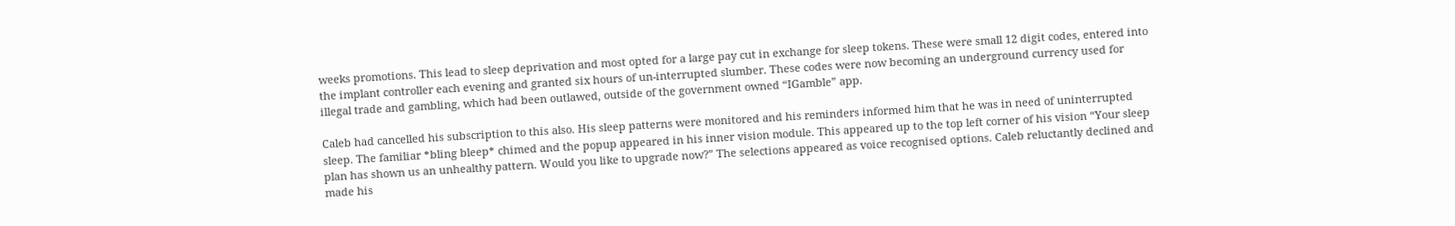weeks promotions. This lead to sleep deprivation and most opted for a large pay cut in exchange for sleep tokens. These were small 12 digit codes, entered into the implant controller each evening and granted six hours of un-interrupted slumber. These codes were now becoming an underground currency used for illegal trade and gambling, which had been outlawed, outside of the government owned “IGamble” app.

Caleb had cancelled his subscription to this also. His sleep patterns were monitored and his reminders informed him that he was in need of uninterrupted sleep. The familiar *bling bleep* chimed and the popup appeared in his inner vision module. This appeared up to the top left corner of his vision “Your sleep plan has shown us an unhealthy pattern. Would you like to upgrade now?” The selections appeared as voice recognised options. Caleb reluctantly declined and made his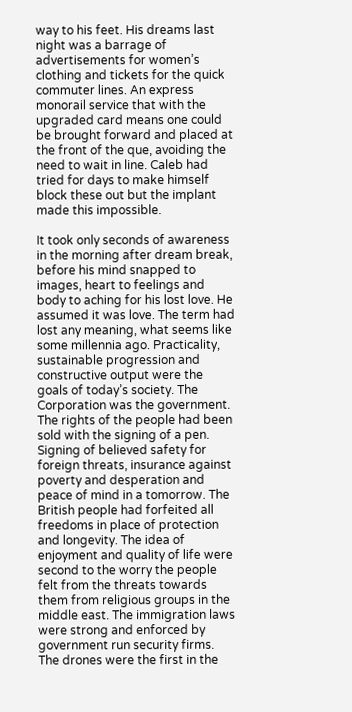way to his feet. His dreams last night was a barrage of advertisements for women’s clothing and tickets for the quick commuter lines. An express monorail service that with the upgraded card means one could be brought forward and placed at the front of the que, avoiding the need to wait in line. Caleb had tried for days to make himself block these out but the implant made this impossible.

It took only seconds of awareness in the morning after dream break, before his mind snapped to images, heart to feelings and body to aching for his lost love. He assumed it was love. The term had lost any meaning, what seems like some millennia ago. Practicality, sustainable progression and constructive output were the goals of today’s society. The Corporation was the government. The rights of the people had been sold with the signing of a pen. Signing of believed safety for foreign threats, insurance against poverty and desperation and peace of mind in a tomorrow. The British people had forfeited all freedoms in place of protection and longevity. The idea of enjoyment and quality of life were second to the worry the people felt from the threats towards them from religious groups in the middle east. The immigration laws were strong and enforced by government run security firms. The drones were the first in the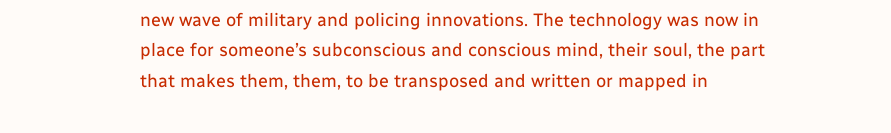new wave of military and policing innovations. The technology was now in place for someone’s subconscious and conscious mind, their soul, the part that makes them, them, to be transposed and written or mapped in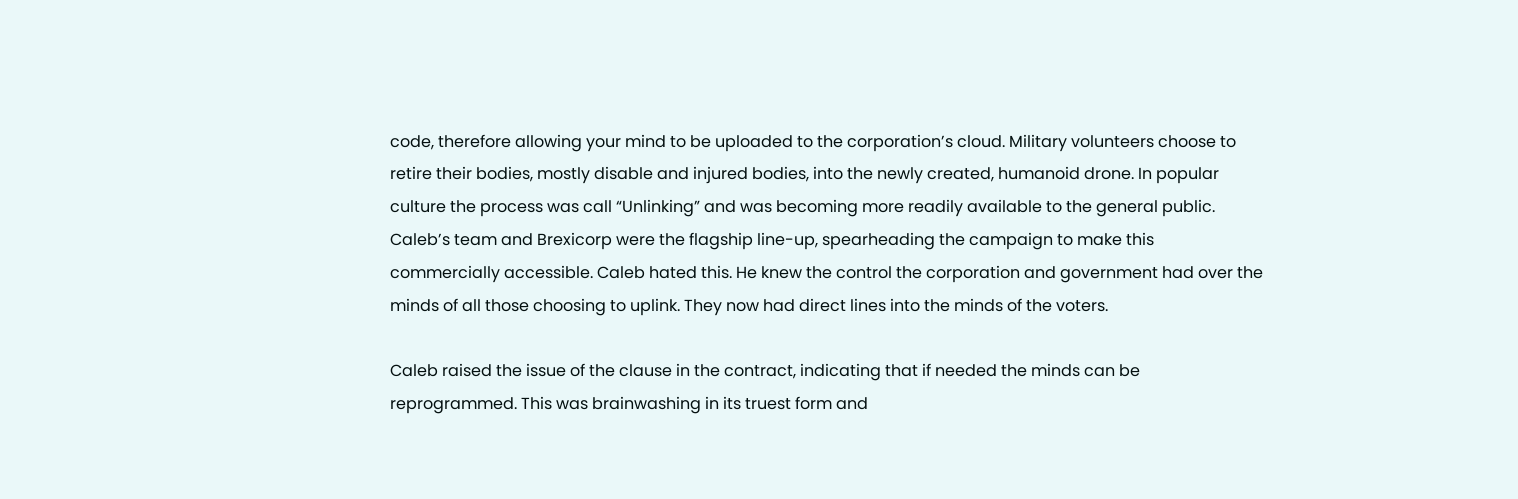code, therefore allowing your mind to be uploaded to the corporation’s cloud. Military volunteers choose to retire their bodies, mostly disable and injured bodies, into the newly created, humanoid drone. In popular culture the process was call “Unlinking” and was becoming more readily available to the general public. Caleb’s team and Brexicorp were the flagship line-up, spearheading the campaign to make this commercially accessible. Caleb hated this. He knew the control the corporation and government had over the minds of all those choosing to uplink. They now had direct lines into the minds of the voters.

Caleb raised the issue of the clause in the contract, indicating that if needed the minds can be reprogrammed. This was brainwashing in its truest form and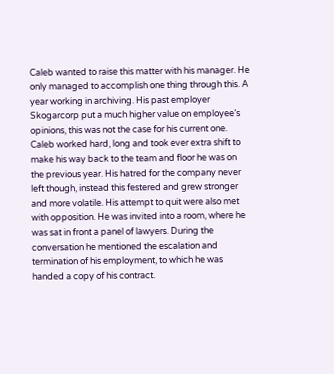Caleb wanted to raise this matter with his manager. He only managed to accomplish one thing through this. A year working in archiving. His past employer Skogarcorp put a much higher value on employee’s opinions, this was not the case for his current one. Caleb worked hard, long and took ever extra shift to make his way back to the team and floor he was on the previous year. His hatred for the company never left though, instead this festered and grew stronger and more volatile. His attempt to quit were also met with opposition. He was invited into a room, where he was sat in front a panel of lawyers. During the conversation he mentioned the escalation and termination of his employment, to which he was handed a copy of his contract.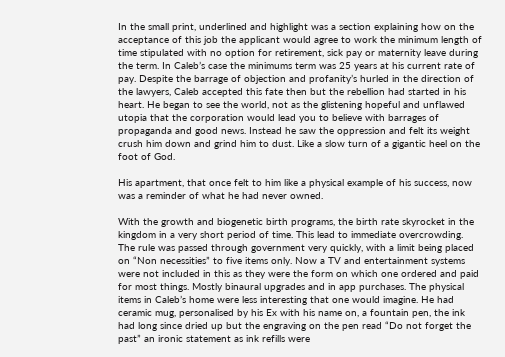In the small print, underlined and highlight was a section explaining how on the acceptance of this job the applicant would agree to work the minimum length of time stipulated with no option for retirement, sick pay or maternity leave during the term. In Caleb’s case the minimums term was 25 years at his current rate of pay. Despite the barrage of objection and profanity’s hurled in the direction of the lawyers, Caleb accepted this fate then but the rebellion had started in his heart. He began to see the world, not as the glistening hopeful and unflawed utopia that the corporation would lead you to believe with barrages of propaganda and good news. Instead he saw the oppression and felt its weight crush him down and grind him to dust. Like a slow turn of a gigantic heel on the foot of God.

His apartment, that once felt to him like a physical example of his success, now was a reminder of what he had never owned.

With the growth and biogenetic birth programs, the birth rate skyrocket in the kingdom in a very short period of time. This lead to immediate overcrowding. The rule was passed through government very quickly, with a limit being placed on “Non necessities” to five items only. Now a TV and entertainment systems were not included in this as they were the form on which one ordered and paid for most things. Mostly binaural upgrades and in app purchases. The physical items in Caleb’s home were less interesting that one would imagine. He had ceramic mug, personalised by his Ex with his name on, a fountain pen, the ink had long since dried up but the engraving on the pen read “Do not forget the past” an ironic statement as ink refills were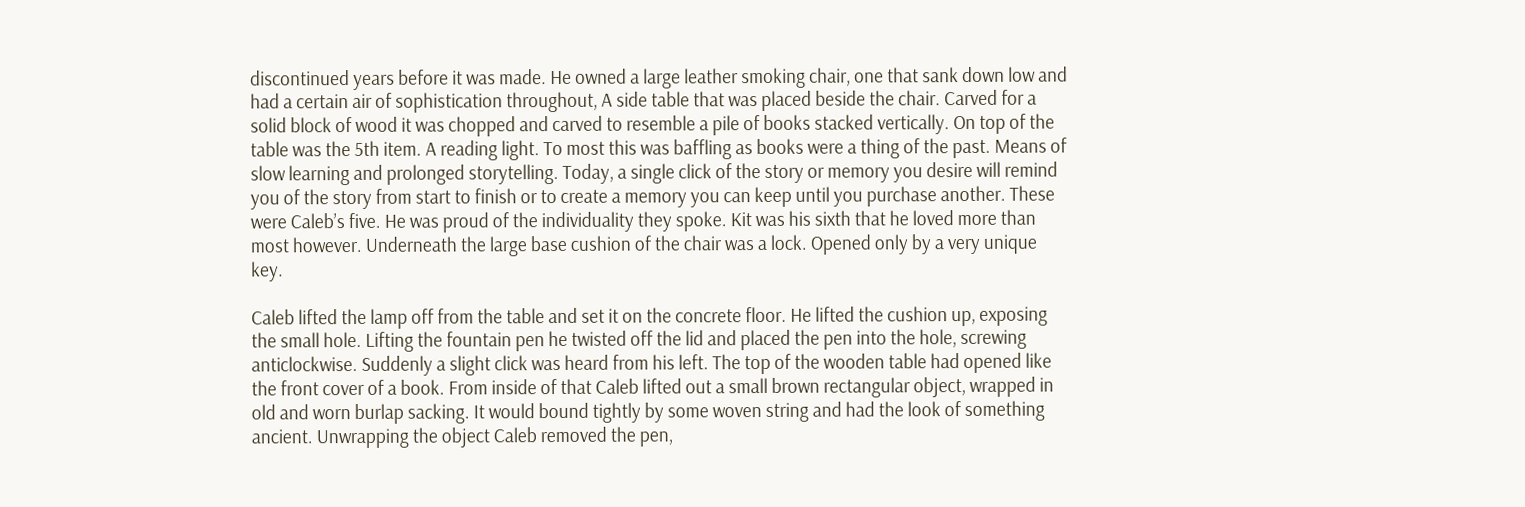discontinued years before it was made. He owned a large leather smoking chair, one that sank down low and had a certain air of sophistication throughout, A side table that was placed beside the chair. Carved for a solid block of wood it was chopped and carved to resemble a pile of books stacked vertically. On top of the table was the 5th item. A reading light. To most this was baffling as books were a thing of the past. Means of slow learning and prolonged storytelling. Today, a single click of the story or memory you desire will remind you of the story from start to finish or to create a memory you can keep until you purchase another. These were Caleb’s five. He was proud of the individuality they spoke. Kit was his sixth that he loved more than most however. Underneath the large base cushion of the chair was a lock. Opened only by a very unique key.

Caleb lifted the lamp off from the table and set it on the concrete floor. He lifted the cushion up, exposing the small hole. Lifting the fountain pen he twisted off the lid and placed the pen into the hole, screwing anticlockwise. Suddenly a slight click was heard from his left. The top of the wooden table had opened like the front cover of a book. From inside of that Caleb lifted out a small brown rectangular object, wrapped in old and worn burlap sacking. It would bound tightly by some woven string and had the look of something ancient. Unwrapping the object Caleb removed the pen,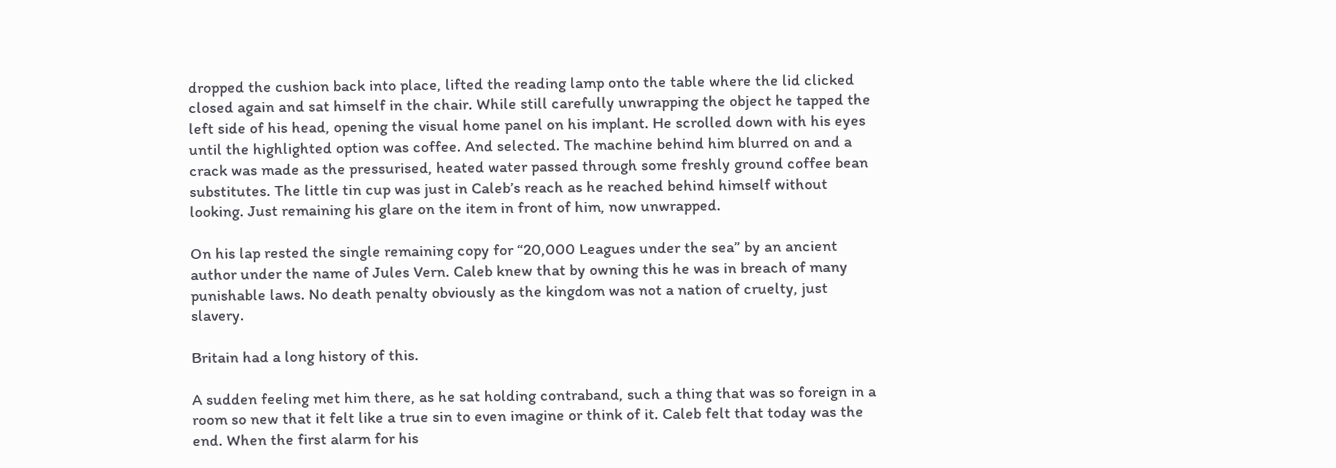dropped the cushion back into place, lifted the reading lamp onto the table where the lid clicked closed again and sat himself in the chair. While still carefully unwrapping the object he tapped the left side of his head, opening the visual home panel on his implant. He scrolled down with his eyes until the highlighted option was coffee. And selected. The machine behind him blurred on and a crack was made as the pressurised, heated water passed through some freshly ground coffee bean substitutes. The little tin cup was just in Caleb’s reach as he reached behind himself without looking. Just remaining his glare on the item in front of him, now unwrapped.

On his lap rested the single remaining copy for “20,000 Leagues under the sea” by an ancient author under the name of Jules Vern. Caleb knew that by owning this he was in breach of many punishable laws. No death penalty obviously as the kingdom was not a nation of cruelty, just slavery.

Britain had a long history of this.

A sudden feeling met him there, as he sat holding contraband, such a thing that was so foreign in a room so new that it felt like a true sin to even imagine or think of it. Caleb felt that today was the end. When the first alarm for his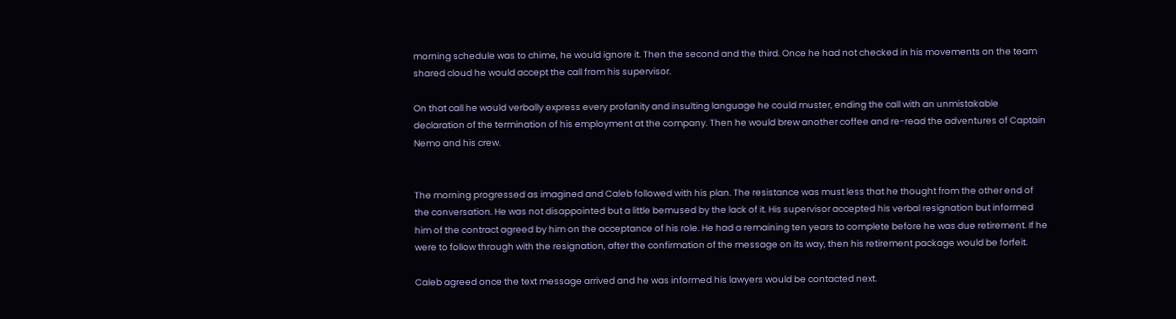morning schedule was to chime, he would ignore it. Then the second and the third. Once he had not checked in his movements on the team shared cloud he would accept the call from his supervisor.

On that call he would verbally express every profanity and insulting language he could muster, ending the call with an unmistakable declaration of the termination of his employment at the company. Then he would brew another coffee and re-read the adventures of Captain Nemo and his crew.


The morning progressed as imagined and Caleb followed with his plan. The resistance was must less that he thought from the other end of the conversation. He was not disappointed but a little bemused by the lack of it. His supervisor accepted his verbal resignation but informed him of the contract agreed by him on the acceptance of his role. He had a remaining ten years to complete before he was due retirement. If he were to follow through with the resignation, after the confirmation of the message on its way, then his retirement package would be forfeit.

Caleb agreed once the text message arrived and he was informed his lawyers would be contacted next.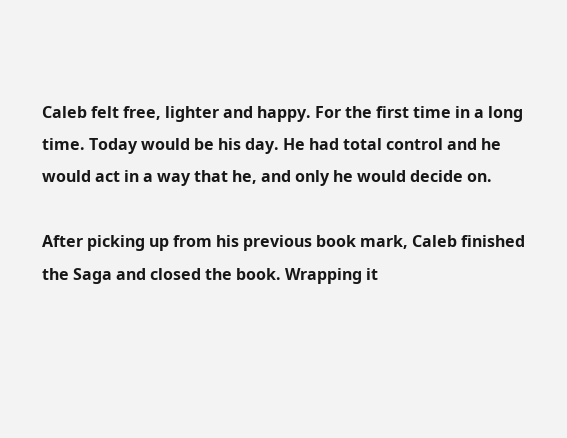Caleb felt free, lighter and happy. For the first time in a long time. Today would be his day. He had total control and he would act in a way that he, and only he would decide on.

After picking up from his previous book mark, Caleb finished the Saga and closed the book. Wrapping it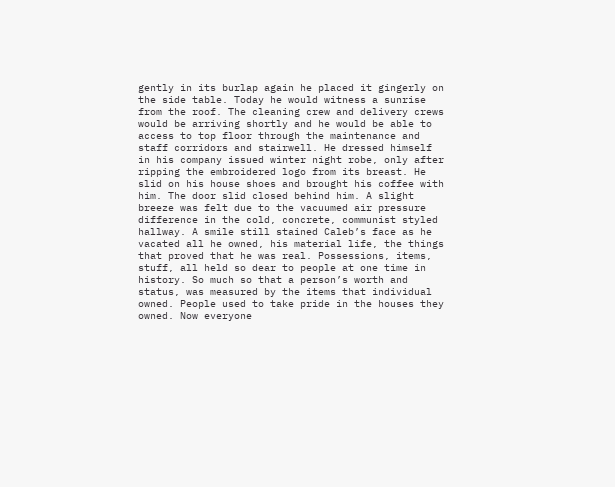gently in its burlap again he placed it gingerly on the side table. Today he would witness a sunrise from the roof. The cleaning crew and delivery crews would be arriving shortly and he would be able to access to top floor through the maintenance and staff corridors and stairwell. He dressed himself in his company issued winter night robe, only after ripping the embroidered logo from its breast. He slid on his house shoes and brought his coffee with him. The door slid closed behind him. A slight breeze was felt due to the vacuumed air pressure difference in the cold, concrete, communist styled hallway. A smile still stained Caleb’s face as he vacated all he owned, his material life, the things that proved that he was real. Possessions, items, stuff, all held so dear to people at one time in history. So much so that a person’s worth and status, was measured by the items that individual owned. People used to take pride in the houses they owned. Now everyone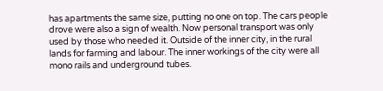has apartments the same size, putting no one on top. The cars people drove were also a sign of wealth. Now personal transport was only used by those who needed it. Outside of the inner city, in the rural lands for farming and labour. The inner workings of the city were all mono rails and underground tubes.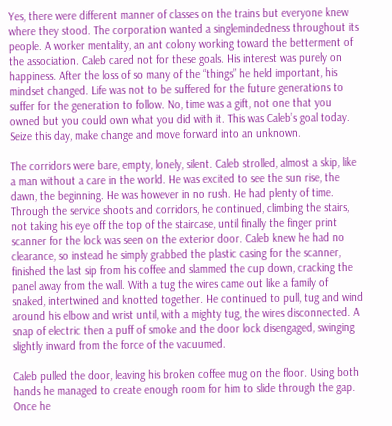Yes, there were different manner of classes on the trains but everyone knew where they stood. The corporation wanted a singlemindedness throughout its people. A worker mentality, an ant colony working toward the betterment of the association. Caleb cared not for these goals. His interest was purely on happiness. After the loss of so many of the “things” he held important, his mindset changed. Life was not to be suffered for the future generations to suffer for the generation to follow. No, time was a gift, not one that you owned but you could own what you did with it. This was Caleb’s goal today. Seize this day, make change and move forward into an unknown.

The corridors were bare, empty, lonely, silent. Caleb strolled, almost a skip, like a man without a care in the world. He was excited to see the sun rise, the dawn, the beginning. He was however in no rush. He had plenty of time. Through the service shoots and corridors, he continued, climbing the stairs, not taking his eye off the top of the staircase, until finally the finger print scanner for the lock was seen on the exterior door. Caleb knew he had no clearance, so instead he simply grabbed the plastic casing for the scanner, finished the last sip from his coffee and slammed the cup down, cracking the panel away from the wall. With a tug the wires came out like a family of snaked, intertwined and knotted together. He continued to pull, tug and wind around his elbow and wrist until, with a mighty tug, the wires disconnected. A snap of electric then a puff of smoke and the door lock disengaged, swinging slightly inward from the force of the vacuumed.

Caleb pulled the door, leaving his broken coffee mug on the floor. Using both hands he managed to create enough room for him to slide through the gap. Once he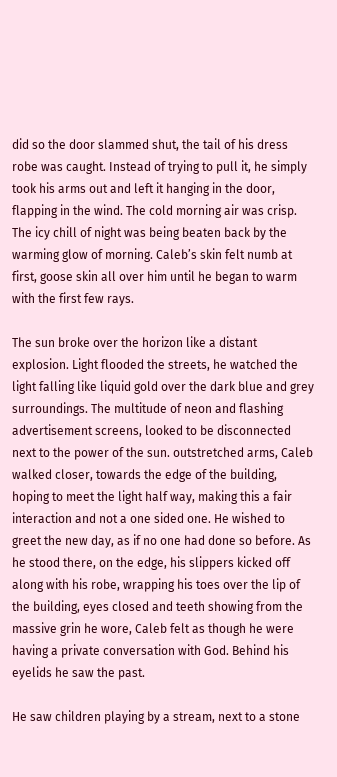did so the door slammed shut, the tail of his dress robe was caught. Instead of trying to pull it, he simply took his arms out and left it hanging in the door, flapping in the wind. The cold morning air was crisp. The icy chill of night was being beaten back by the warming glow of morning. Caleb’s skin felt numb at first, goose skin all over him until he began to warm with the first few rays.

The sun broke over the horizon like a distant explosion. Light flooded the streets, he watched the light falling like liquid gold over the dark blue and grey surroundings. The multitude of neon and flashing advertisement screens, looked to be disconnected next to the power of the sun. outstretched arms, Caleb walked closer, towards the edge of the building, hoping to meet the light half way, making this a fair interaction and not a one sided one. He wished to greet the new day, as if no one had done so before. As he stood there, on the edge, his slippers kicked off along with his robe, wrapping his toes over the lip of the building, eyes closed and teeth showing from the massive grin he wore, Caleb felt as though he were having a private conversation with God. Behind his eyelids he saw the past.

He saw children playing by a stream, next to a stone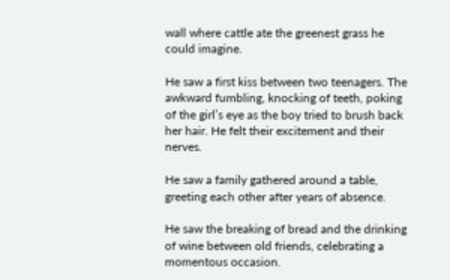wall where cattle ate the greenest grass he could imagine.

He saw a first kiss between two teenagers. The awkward fumbling, knocking of teeth, poking of the girl’s eye as the boy tried to brush back her hair. He felt their excitement and their nerves.

He saw a family gathered around a table, greeting each other after years of absence.

He saw the breaking of bread and the drinking of wine between old friends, celebrating a momentous occasion.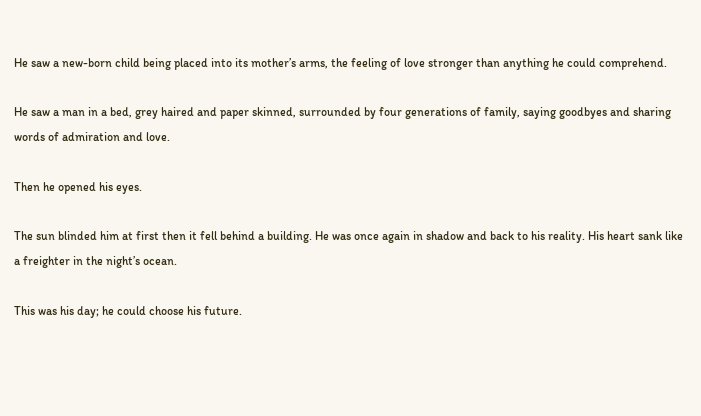He saw a new-born child being placed into its mother’s arms, the feeling of love stronger than anything he could comprehend.

He saw a man in a bed, grey haired and paper skinned, surrounded by four generations of family, saying goodbyes and sharing words of admiration and love.

Then he opened his eyes.

The sun blinded him at first then it fell behind a building. He was once again in shadow and back to his reality. His heart sank like a freighter in the night’s ocean.

This was his day; he could choose his future.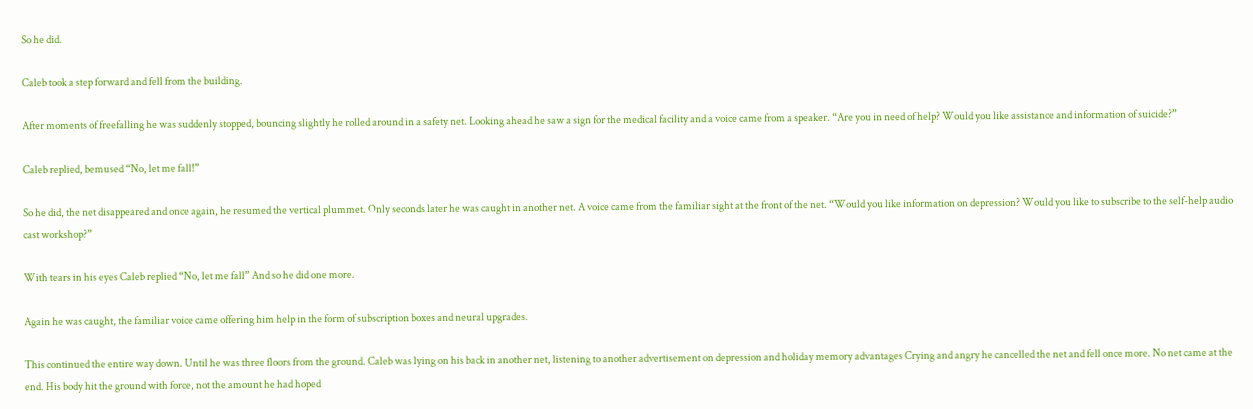So he did.

Caleb took a step forward and fell from the building.

After moments of freefalling he was suddenly stopped, bouncing slightly he rolled around in a safety net. Looking ahead he saw a sign for the medical facility and a voice came from a speaker. “Are you in need of help? Would you like assistance and information of suicide?”

Caleb replied, bemused “No, let me fall!”

So he did, the net disappeared and once again, he resumed the vertical plummet. Only seconds later he was caught in another net. A voice came from the familiar sight at the front of the net. “Would you like information on depression? Would you like to subscribe to the self-help audio cast workshop?”

With tears in his eyes Caleb replied “No, let me fall” And so he did one more.

Again he was caught, the familiar voice came offering him help in the form of subscription boxes and neural upgrades.

This continued the entire way down. Until he was three floors from the ground. Caleb was lying on his back in another net, listening to another advertisement on depression and holiday memory advantages Crying and angry he cancelled the net and fell once more. No net came at the end. His body hit the ground with force, not the amount he had hoped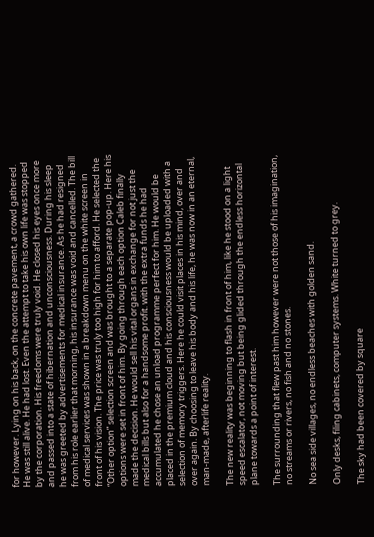for however. Lying on his back, on the concrete pavement, a crowd gathered. He was still alive. He had lost. Even the attempt to take his own life was stopped by the corporation. His freedoms were truly void. He closed his eyes once more and passed into a state of hibernation and unconsciousness. During his sleep he was greeted by advertisements for medical insurance. As he had resigned from his role earlier that morning, his insurance was void and cancelled. The bill of medical services was shown in a breakdown menu on the white screen in front of his vision. The price was truly too high for him to afford. He selected the “Other option” selection screen and was brought to a separate pop-up. Here his options were set in front of him. By going through each option Caleb finally made the decision. He would sell his vital organs in exchange for not just the medical bills but also for a handsome profit. with the extra funds he had accumulated he chose an unload programme perfect for him. He would be placed in the premium cloud and his consciousness would be uploaded with a selection of memory triggers. Here he could visit places in his mind, over and over again. By choosing to leave his body and his life, he was now in an eternal, man-made, afterlife reality.

The new reality was beginning to flash in front of him, like he stood on a light speed escalator, not moving but being glided through the endless horizontal plane towards a point of interest.

The surrounding that flew past him however were not those of his imagination, no streams or rivers, no fish and no stones.

No sea side villages, no endless beaches with golden sand.

Only desks, filing cabinets, computer systems. White turned to grey.

The sky had been covered by square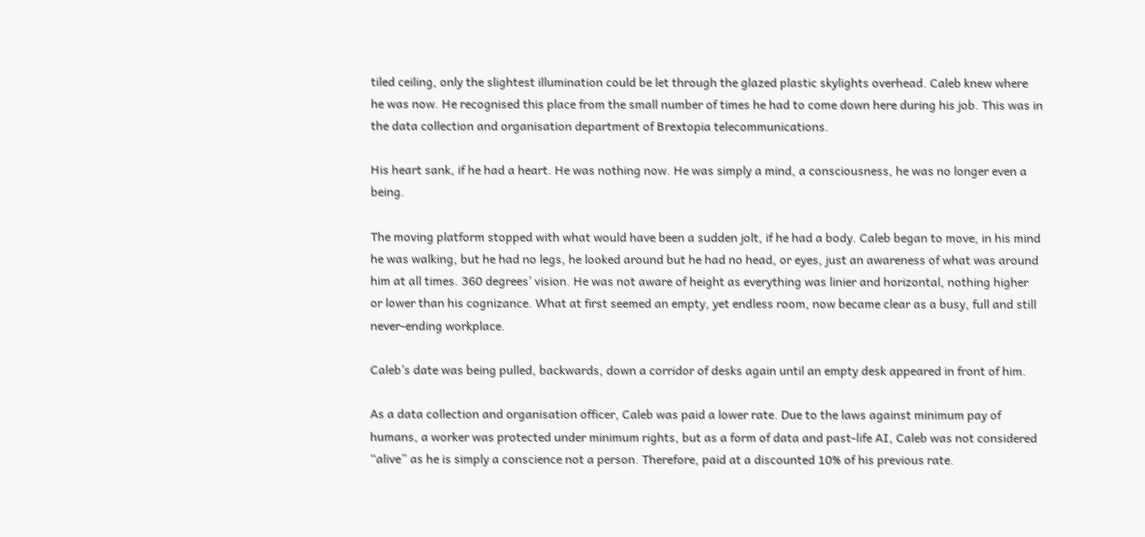tiled ceiling, only the slightest illumination could be let through the glazed plastic skylights overhead. Caleb knew where he was now. He recognised this place from the small number of times he had to come down here during his job. This was in the data collection and organisation department of Brextopia telecommunications.

His heart sank, if he had a heart. He was nothing now. He was simply a mind, a consciousness, he was no longer even a being.

The moving platform stopped with what would have been a sudden jolt, if he had a body. Caleb began to move, in his mind he was walking, but he had no legs, he looked around but he had no head, or eyes, just an awareness of what was around him at all times. 360 degrees’ vision. He was not aware of height as everything was linier and horizontal, nothing higher or lower than his cognizance. What at first seemed an empty, yet endless room, now became clear as a busy, full and still never-ending workplace.

Caleb’s date was being pulled, backwards, down a corridor of desks again until an empty desk appeared in front of him.

As a data collection and organisation officer, Caleb was paid a lower rate. Due to the laws against minimum pay of humans, a worker was protected under minimum rights, but as a form of data and past-life AI, Caleb was not considered “alive” as he is simply a conscience not a person. Therefore, paid at a discounted 10% of his previous rate.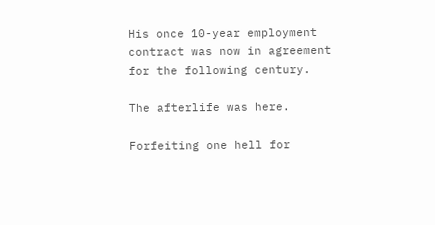His once 10-year employment contract was now in agreement for the following century.

The afterlife was here.

Forfeiting one hell for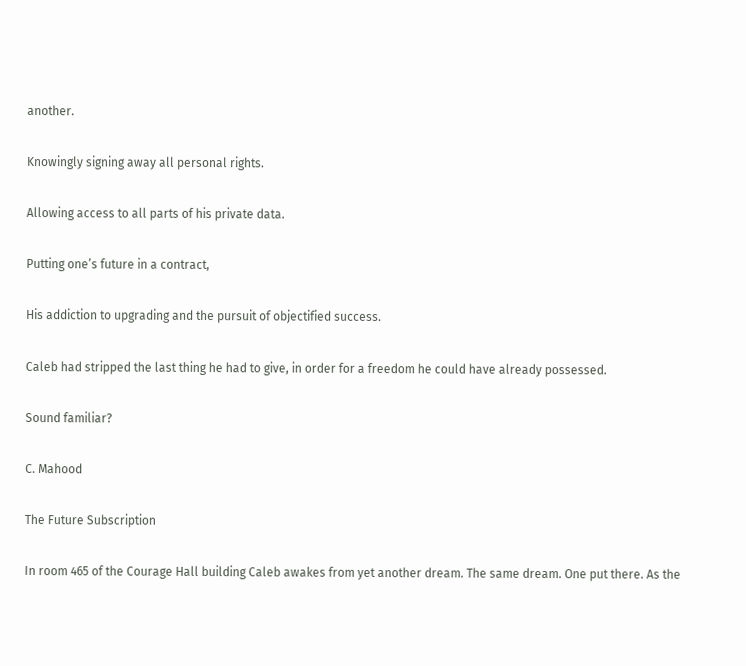another.

Knowingly signing away all personal rights.

Allowing access to all parts of his private data.

Putting one’s future in a contract,

His addiction to upgrading and the pursuit of objectified success.

Caleb had stripped the last thing he had to give, in order for a freedom he could have already possessed.

Sound familiar?

C. Mahood

The Future Subscription

In room 465 of the Courage Hall building Caleb awakes from yet another dream. The same dream. One put there. As the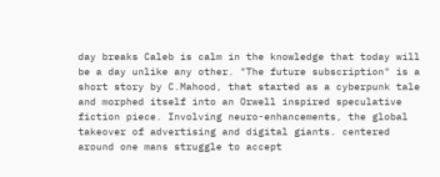day breaks Caleb is calm in the knowledge that today will be a day unlike any other. "The future subscription" is a short story by C.Mahood, that started as a cyberpunk tale and morphed itself into an Orwell inspired speculative fiction piece. Involving neuro-enhancements, the global takeover of advertising and digital giants. centered around one mans struggle to accept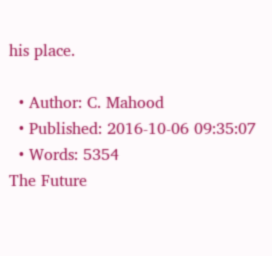his place.

  • Author: C. Mahood
  • Published: 2016-10-06 09:35:07
  • Words: 5354
The Future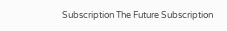Subscription The Future Subscription